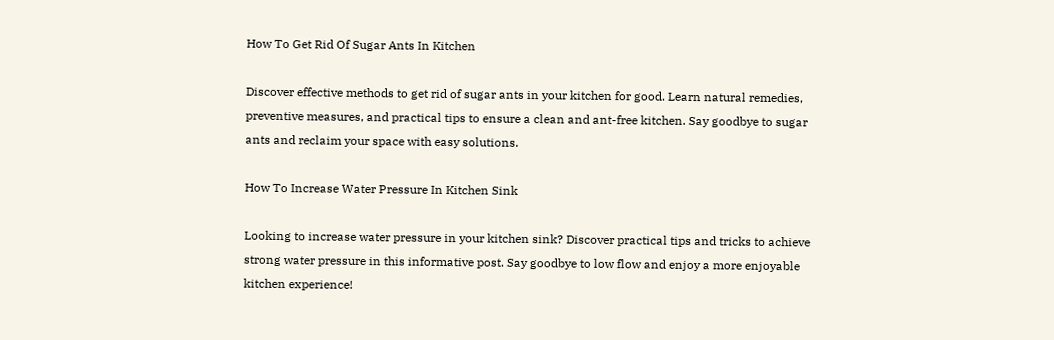How To Get Rid Of Sugar Ants In Kitchen

Discover effective methods to get rid of sugar ants in your kitchen for good. Learn natural remedies, preventive measures, and practical tips to ensure a clean and ant-free kitchen. Say goodbye to sugar ants and reclaim your space with easy solutions.

How To Increase Water Pressure In Kitchen Sink

Looking to increase water pressure in your kitchen sink? Discover practical tips and tricks to achieve strong water pressure in this informative post. Say goodbye to low flow and enjoy a more enjoyable kitchen experience!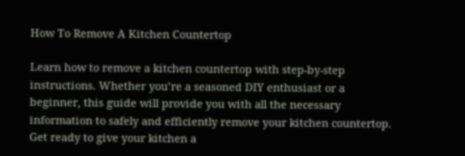How To Remove A Kitchen Countertop

Learn how to remove a kitchen countertop with step-by-step instructions. Whether you’re a seasoned DIY enthusiast or a beginner, this guide will provide you with all the necessary information to safely and efficiently remove your kitchen countertop. Get ready to give your kitchen a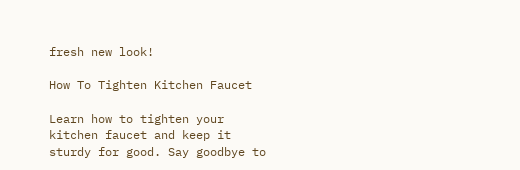fresh new look!

How To Tighten Kitchen Faucet

Learn how to tighten your kitchen faucet and keep it sturdy for good. Say goodbye to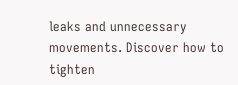leaks and unnecessary movements. Discover how to tighten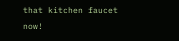that kitchen faucet now!